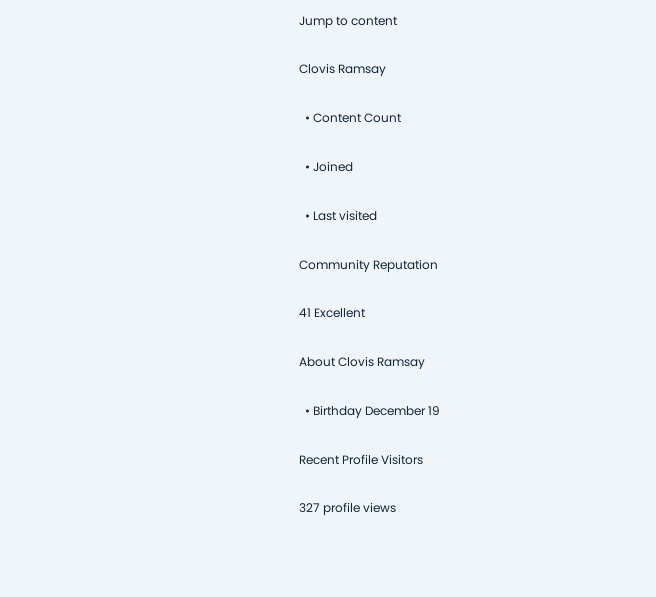Jump to content

Clovis Ramsay

  • Content Count

  • Joined

  • Last visited

Community Reputation

41 Excellent

About Clovis Ramsay

  • Birthday December 19

Recent Profile Visitors

327 profile views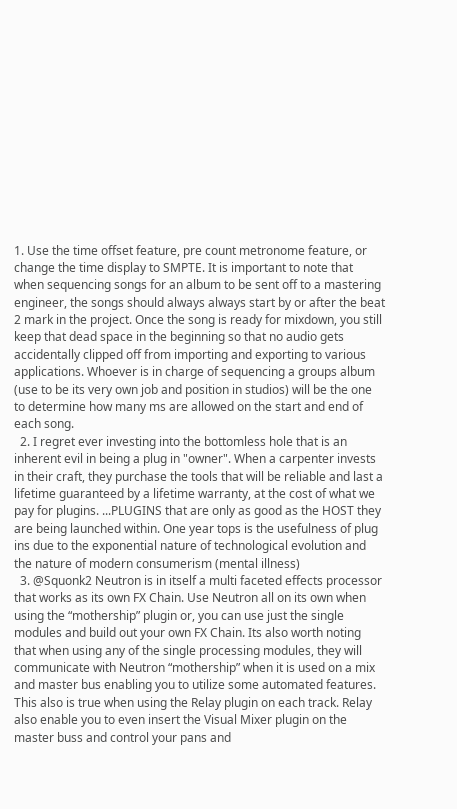1. Use the time offset feature, pre count metronome feature, or change the time display to SMPTE. It is important to note that when sequencing songs for an album to be sent off to a mastering engineer, the songs should always always start by or after the beat 2 mark in the project. Once the song is ready for mixdown, you still keep that dead space in the beginning so that no audio gets accidentally clipped off from importing and exporting to various applications. Whoever is in charge of sequencing a groups album (use to be its very own job and position in studios) will be the one to determine how many ms are allowed on the start and end of each song.
  2. I regret ever investing into the bottomless hole that is an inherent evil in being a plug in "owner". When a carpenter invests in their craft, they purchase the tools that will be reliable and last a lifetime guaranteed by a lifetime warranty, at the cost of what we pay for plugins. ...PLUGINS that are only as good as the HOST they are being launched within. One year tops is the usefulness of plug ins due to the exponential nature of technological evolution and the nature of modern consumerism (mental illness)
  3. @Squonk2 Neutron is in itself a multi faceted effects processor that works as its own FX Chain. Use Neutron all on its own when using the “mothership” plugin or, you can use just the single modules and build out your own FX Chain. Its also worth noting that when using any of the single processing modules, they will communicate with Neutron “mothership” when it is used on a mix and master bus enabling you to utilize some automated features. This also is true when using the Relay plugin on each track. Relay also enable you to even insert the Visual Mixer plugin on the master buss and control your pans and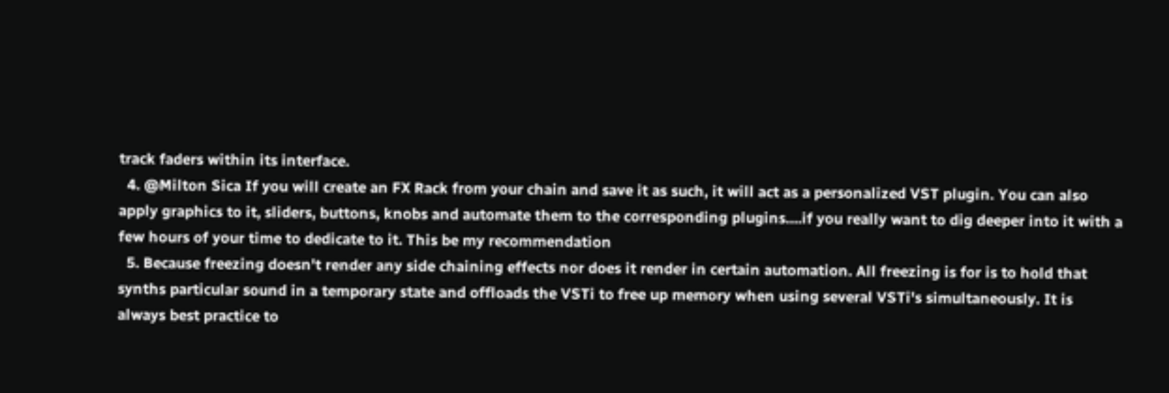track faders within its interface.
  4. @Milton Sica If you will create an FX Rack from your chain and save it as such, it will act as a personalized VST plugin. You can also apply graphics to it, sliders, buttons, knobs and automate them to the corresponding plugins....if you really want to dig deeper into it with a few hours of your time to dedicate to it. This be my recommendation
  5. Because freezing doesn't render any side chaining effects nor does it render in certain automation. All freezing is for is to hold that synths particular sound in a temporary state and offloads the VSTi to free up memory when using several VSTi's simultaneously. It is always best practice to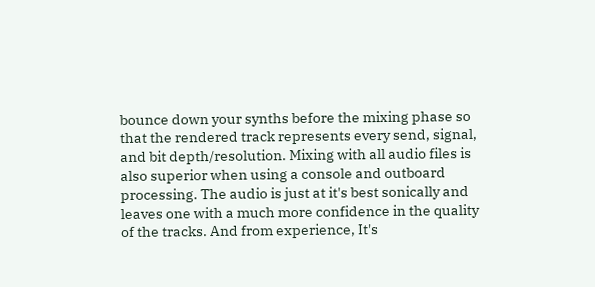bounce down your synths before the mixing phase so that the rendered track represents every send, signal, and bit depth/resolution. Mixing with all audio files is also superior when using a console and outboard processing. The audio is just at it's best sonically and leaves one with a much more confidence in the quality of the tracks. And from experience, It's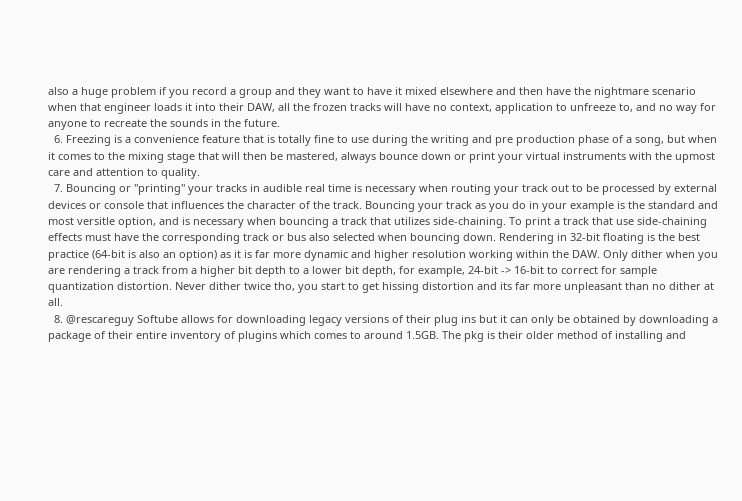also a huge problem if you record a group and they want to have it mixed elsewhere and then have the nightmare scenario when that engineer loads it into their DAW, all the frozen tracks will have no context, application to unfreeze to, and no way for anyone to recreate the sounds in the future.
  6. Freezing is a convenience feature that is totally fine to use during the writing and pre production phase of a song, but when it comes to the mixing stage that will then be mastered, always bounce down or print your virtual instruments with the upmost care and attention to quality.
  7. Bouncing or "printing" your tracks in audible real time is necessary when routing your track out to be processed by external devices or console that influences the character of the track. Bouncing your track as you do in your example is the standard and most versitle option, and is necessary when bouncing a track that utilizes side-chaining. To print a track that use side-chaining effects must have the corresponding track or bus also selected when bouncing down. Rendering in 32-bit floating is the best practice (64-bit is also an option) as it is far more dynamic and higher resolution working within the DAW. Only dither when you are rendering a track from a higher bit depth to a lower bit depth, for example, 24-bit -> 16-bit to correct for sample quantization distortion. Never dither twice tho, you start to get hissing distortion and its far more unpleasant than no dither at all.
  8. @rescareguy Softube allows for downloading legacy versions of their plug ins but it can only be obtained by downloading a package of their entire inventory of plugins which comes to around 1.5GB. The pkg is their older method of installing and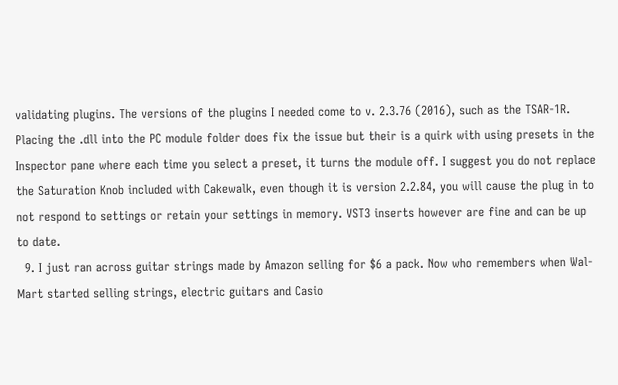validating plugins. The versions of the plugins I needed come to v. 2.3.76 (2016), such as the TSAR-1R. Placing the .dll into the PC module folder does fix the issue but their is a quirk with using presets in the Inspector pane where each time you select a preset, it turns the module off. I suggest you do not replace the Saturation Knob included with Cakewalk, even though it is version 2.2.84, you will cause the plug in to not respond to settings or retain your settings in memory. VST3 inserts however are fine and can be up to date.
  9. I just ran across guitar strings made by Amazon selling for $6 a pack. Now who remembers when Wal-Mart started selling strings, electric guitars and Casio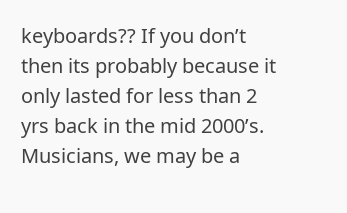keyboards?? If you don’t then its probably because it only lasted for less than 2 yrs back in the mid 2000’s. Musicians, we may be a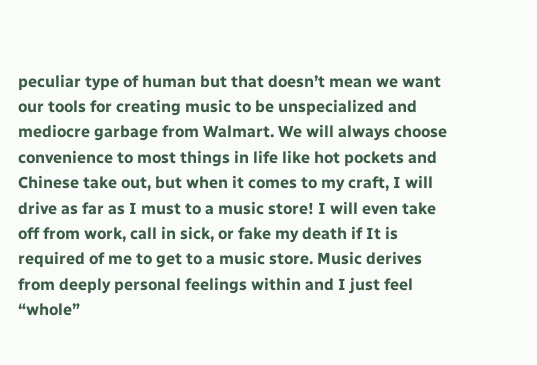peculiar type of human but that doesn’t mean we want our tools for creating music to be unspecialized and mediocre garbage from Walmart. We will always choose convenience to most things in life like hot pockets and Chinese take out, but when it comes to my craft, I will drive as far as I must to a music store! I will even take off from work, call in sick, or fake my death if It is required of me to get to a music store. Music derives from deeply personal feelings within and I just feel “whole”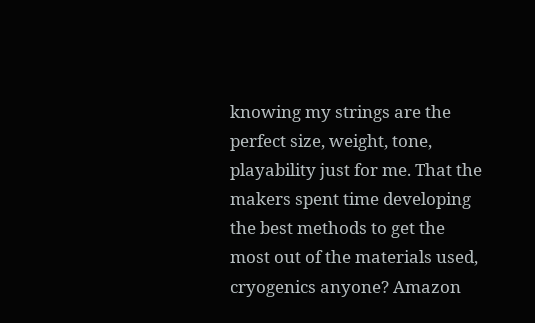knowing my strings are the perfect size, weight, tone, playability just for me. That the makers spent time developing the best methods to get the most out of the materials used, cryogenics anyone? Amazon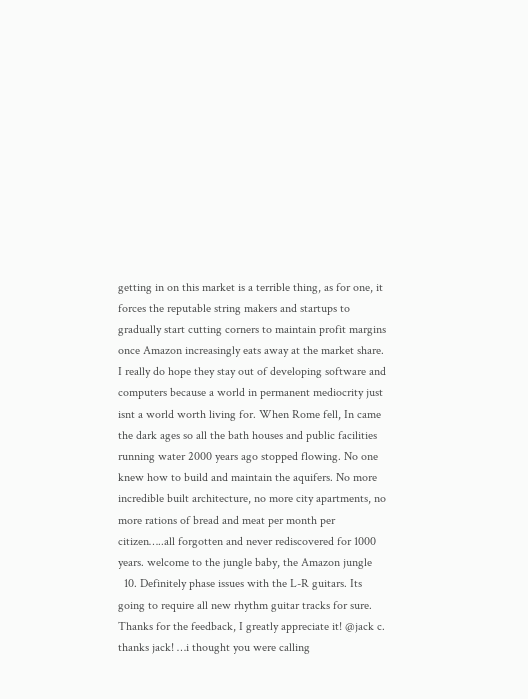getting in on this market is a terrible thing, as for one, it forces the reputable string makers and startups to gradually start cutting corners to maintain profit margins once Amazon increasingly eats away at the market share. I really do hope they stay out of developing software and computers because a world in permanent mediocrity just isnt a world worth living for. When Rome fell, In came the dark ages so all the bath houses and public facilities running water 2000 years ago stopped flowing. No one knew how to build and maintain the aquifers. No more incredible built architecture, no more city apartments, no more rations of bread and meat per month per citizen…..all forgotten and never rediscovered for 1000 years. welcome to the jungle baby, the Amazon jungle
  10. Definitely phase issues with the L-R guitars. Its going to require all new rhythm guitar tracks for sure. Thanks for the feedback, I greatly appreciate it! @jack c. thanks jack! …i thought you were calling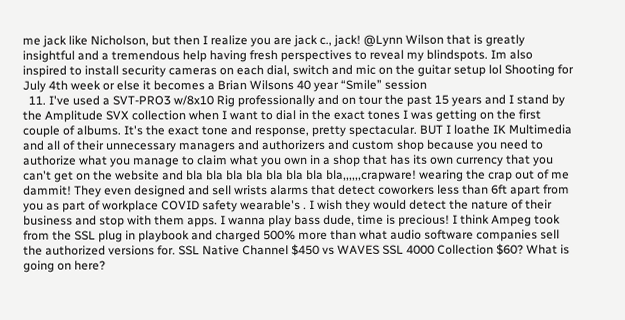me jack like Nicholson, but then I realize you are jack c., jack! @Lynn Wilson that is greatly insightful and a tremendous help having fresh perspectives to reveal my blindspots. Im also inspired to install security cameras on each dial, switch and mic on the guitar setup lol Shooting for July 4th week or else it becomes a Brian Wilsons 40 year “Smile” session
  11. I've used a SVT-PRO3 w/8x10 Rig professionally and on tour the past 15 years and I stand by the Amplitude SVX collection when I want to dial in the exact tones I was getting on the first couple of albums. It's the exact tone and response, pretty spectacular. BUT I loathe IK Multimedia and all of their unnecessary managers and authorizers and custom shop because you need to authorize what you manage to claim what you own in a shop that has its own currency that you can't get on the website and bla bla bla bla bla bla bla bla,,,,,,crapware! wearing the crap out of me dammit! They even designed and sell wrists alarms that detect coworkers less than 6ft apart from you as part of workplace COVID safety wearable's . I wish they would detect the nature of their business and stop with them apps. I wanna play bass dude, time is precious! I think Ampeg took from the SSL plug in playbook and charged 500% more than what audio software companies sell the authorized versions for. SSL Native Channel $450 vs WAVES SSL 4000 Collection $60? What is going on here?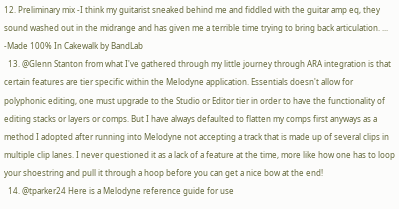12. Preliminary mix -I think my guitarist sneaked behind me and fiddled with the guitar amp eq, they sound washed out in the midrange and has given me a terrible time trying to bring back articulation. ... -Made 100% In Cakewalk by BandLab
  13. @Glenn Stanton from what I've gathered through my little journey through ARA integration is that certain features are tier specific within the Melodyne application. Essentials doesn't allow for polyphonic editing, one must upgrade to the Studio or Editor tier in order to have the functionality of editing stacks or layers or comps. But I have always defaulted to flatten my comps first anyways as a method I adopted after running into Melodyne not accepting a track that is made up of several clips in multiple clip lanes. I never questioned it as a lack of a feature at the time, more like how one has to loop your shoestring and pull it through a hoop before you can get a nice bow at the end!
  14. @tparker24 Here is a Melodyne reference guide for use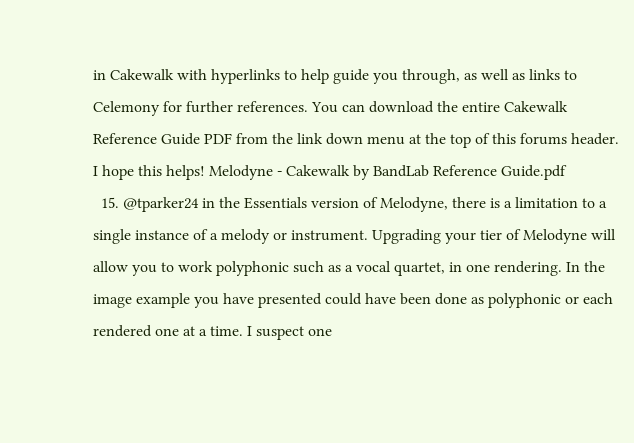in Cakewalk with hyperlinks to help guide you through, as well as links to Celemony for further references. You can download the entire Cakewalk Reference Guide PDF from the link down menu at the top of this forums header. I hope this helps! Melodyne - Cakewalk by BandLab Reference Guide.pdf
  15. @tparker24 in the Essentials version of Melodyne, there is a limitation to a single instance of a melody or instrument. Upgrading your tier of Melodyne will allow you to work polyphonic such as a vocal quartet, in one rendering. In the image example you have presented could have been done as polyphonic or each rendered one at a time. I suspect one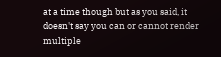at a time though but as you said, it doesn't say you can or cannot render multiple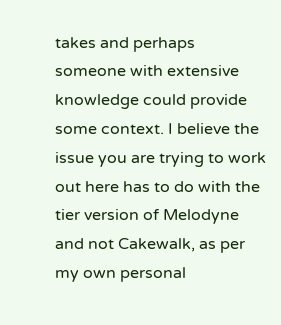takes and perhaps someone with extensive knowledge could provide some context. I believe the issue you are trying to work out here has to do with the tier version of Melodyne and not Cakewalk, as per my own personal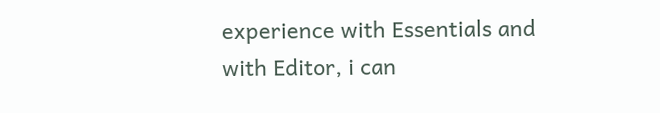experience with Essentials and with Editor, i can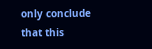only conclude that this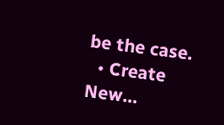be the case.
  • Create New...